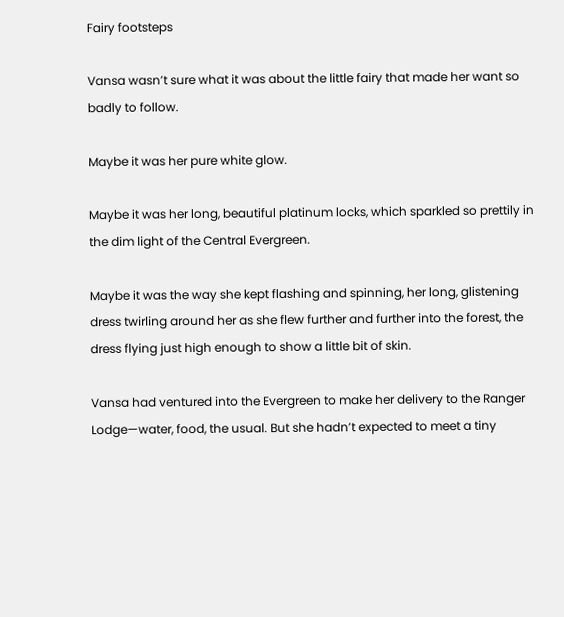Fairy footsteps

Vansa wasn’t sure what it was about the little fairy that made her want so badly to follow.

Maybe it was her pure white glow.

Maybe it was her long, beautiful platinum locks, which sparkled so prettily in the dim light of the Central Evergreen.

Maybe it was the way she kept flashing and spinning, her long, glistening dress twirling around her as she flew further and further into the forest, the dress flying just high enough to show a little bit of skin.

Vansa had ventured into the Evergreen to make her delivery to the Ranger Lodge—water, food, the usual. But she hadn’t expected to meet a tiny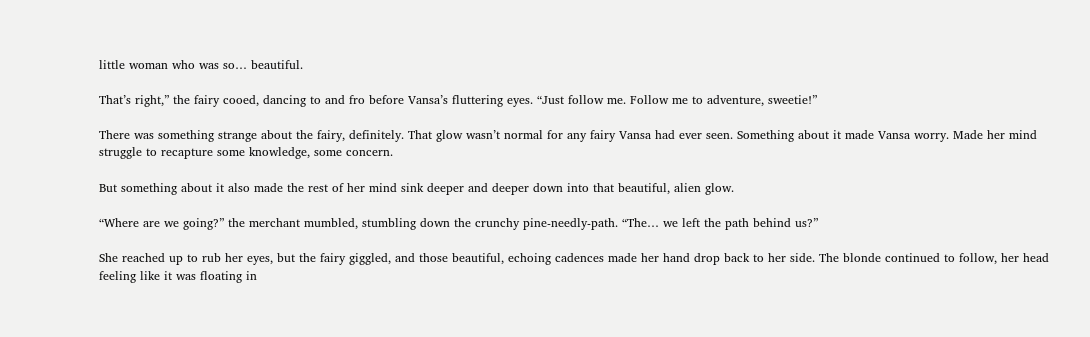little woman who was so… beautiful.

That’s right,” the fairy cooed, dancing to and fro before Vansa’s fluttering eyes. “Just follow me. Follow me to adventure, sweetie!”

There was something strange about the fairy, definitely. That glow wasn’t normal for any fairy Vansa had ever seen. Something about it made Vansa worry. Made her mind struggle to recapture some knowledge, some concern.

But something about it also made the rest of her mind sink deeper and deeper down into that beautiful, alien glow.

“Where are we going?” the merchant mumbled, stumbling down the crunchy pine-needly-path. “The… we left the path behind us?”

She reached up to rub her eyes, but the fairy giggled, and those beautiful, echoing cadences made her hand drop back to her side. The blonde continued to follow, her head feeling like it was floating in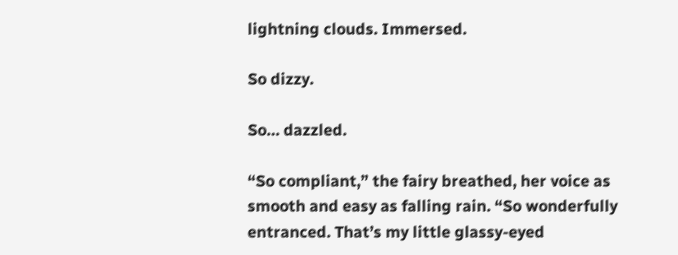lightning clouds. Immersed.

So dizzy.

So… dazzled.

“So compliant,” the fairy breathed, her voice as smooth and easy as falling rain. “So wonderfully entranced. That’s my little glassy-eyed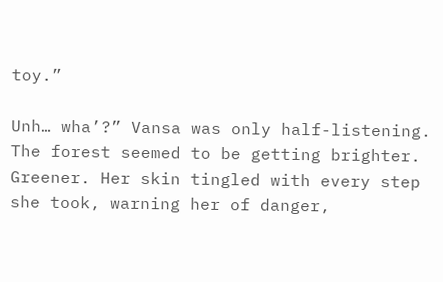toy.”

Unh… wha’?” Vansa was only half-listening. The forest seemed to be getting brighter. Greener. Her skin tingled with every step she took, warning her of danger,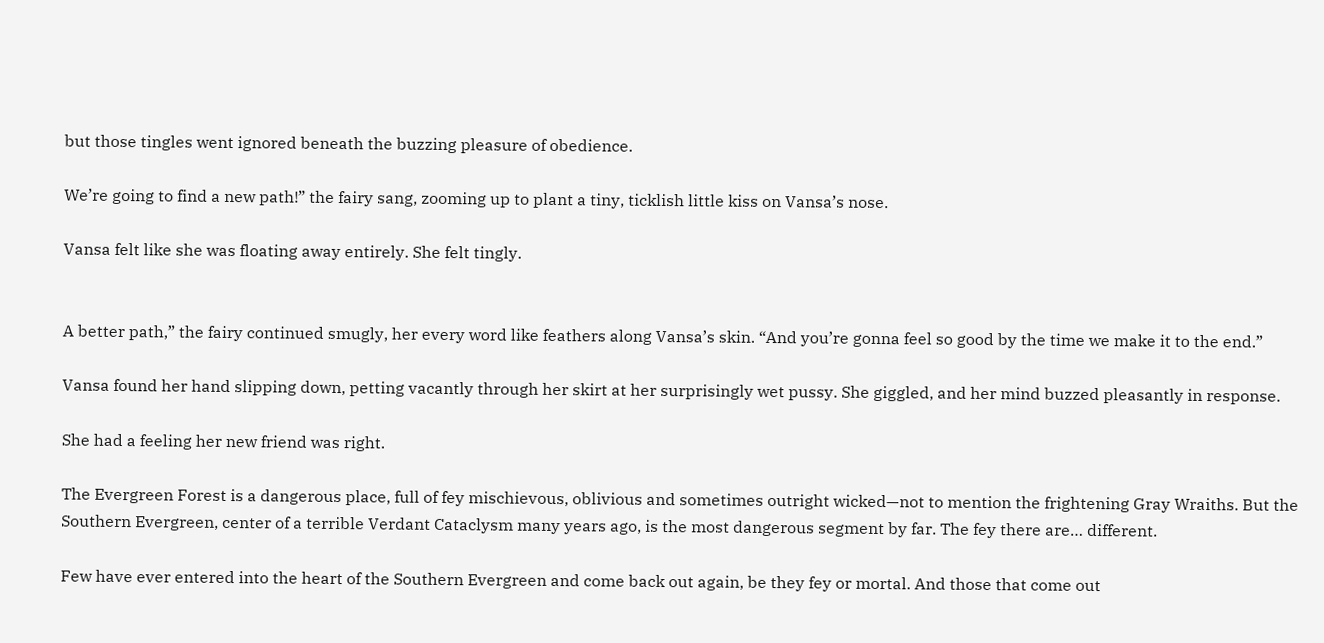but those tingles went ignored beneath the buzzing pleasure of obedience.

We’re going to find a new path!” the fairy sang, zooming up to plant a tiny, ticklish little kiss on Vansa’s nose.

Vansa felt like she was floating away entirely. She felt tingly.


A better path,” the fairy continued smugly, her every word like feathers along Vansa’s skin. “And you’re gonna feel so good by the time we make it to the end.”

Vansa found her hand slipping down, petting vacantly through her skirt at her surprisingly wet pussy. She giggled, and her mind buzzed pleasantly in response.

She had a feeling her new friend was right.

The Evergreen Forest is a dangerous place, full of fey mischievous, oblivious and sometimes outright wicked—not to mention the frightening Gray Wraiths. But the Southern Evergreen, center of a terrible Verdant Cataclysm many years ago, is the most dangerous segment by far. The fey there are… different.

Few have ever entered into the heart of the Southern Evergreen and come back out again, be they fey or mortal. And those that come out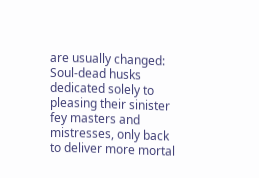are usually changed: Soul-dead husks dedicated solely to pleasing their sinister fey masters and mistresses, only back to deliver more mortal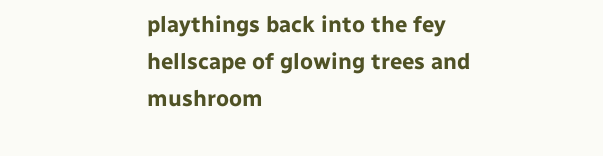playthings back into the fey hellscape of glowing trees and mushroom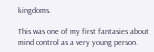kingdoms.

This was one of my first fantasies about mind control as a very young person.